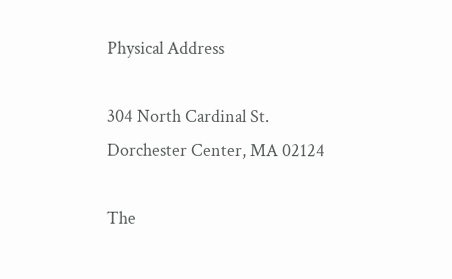Physical Address

304 North Cardinal St.
Dorchester Center, MA 02124

The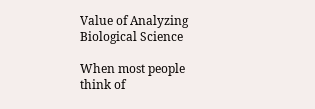Value of Analyzing Biological Science

When most people think of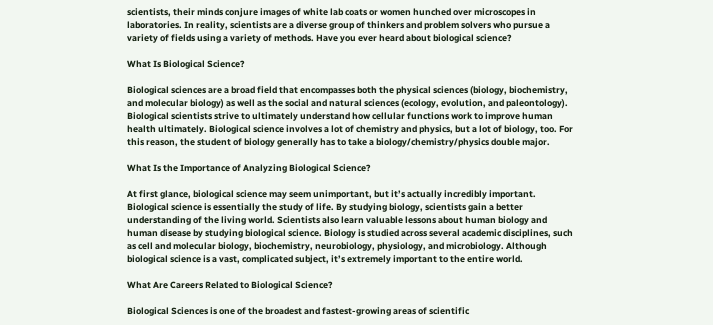scientists, their minds conjure images of white lab coats or women hunched over microscopes in laboratories. In reality, scientists are a diverse group of thinkers and problem solvers who pursue a variety of fields using a variety of methods. Have you ever heard about biological science?

What Is Biological Science?

Biological sciences are a broad field that encompasses both the physical sciences (biology, biochemistry, and molecular biology) as well as the social and natural sciences (ecology, evolution, and paleontology). Biological scientists strive to ultimately understand how cellular functions work to improve human health ultimately. Biological science involves a lot of chemistry and physics, but a lot of biology, too. For this reason, the student of biology generally has to take a biology/chemistry/physics double major.

What Is the Importance of Analyzing Biological Science?

At first glance, biological science may seem unimportant, but it’s actually incredibly important. Biological science is essentially the study of life. By studying biology, scientists gain a better understanding of the living world. Scientists also learn valuable lessons about human biology and human disease by studying biological science. Biology is studied across several academic disciplines, such as cell and molecular biology, biochemistry, neurobiology, physiology, and microbiology. Although biological science is a vast, complicated subject, it’s extremely important to the entire world.

What Are Careers Related to Biological Science?

Biological Sciences is one of the broadest and fastest-growing areas of scientific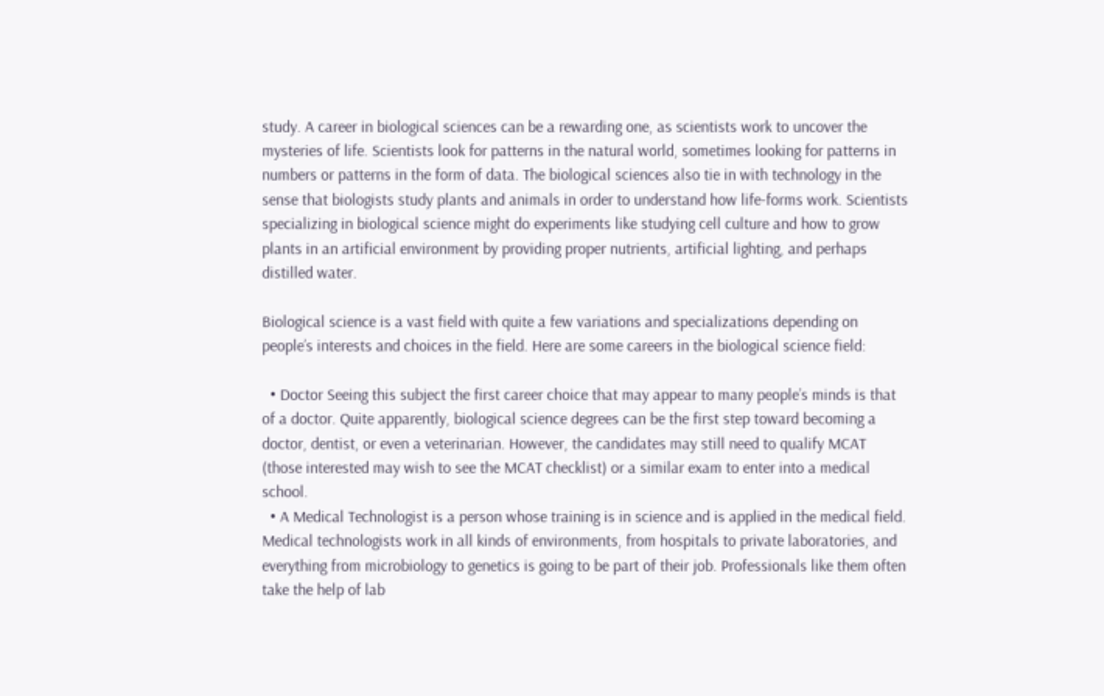study. A career in biological sciences can be a rewarding one, as scientists work to uncover the mysteries of life. Scientists look for patterns in the natural world, sometimes looking for patterns in numbers or patterns in the form of data. The biological sciences also tie in with technology in the sense that biologists study plants and animals in order to understand how life-forms work. Scientists specializing in biological science might do experiments like studying cell culture and how to grow plants in an artificial environment by providing proper nutrients, artificial lighting, and perhaps distilled water.

Biological science is a vast field with quite a few variations and specializations depending on people’s interests and choices in the field. Here are some careers in the biological science field:

  • Doctor Seeing this subject the first career choice that may appear to many people’s minds is that of a doctor. Quite apparently, biological science degrees can be the first step toward becoming a doctor, dentist, or even a veterinarian. However, the candidates may still need to qualify MCAT (those interested may wish to see the MCAT checklist) or a similar exam to enter into a medical school.
  • A Medical Technologist is a person whose training is in science and is applied in the medical field. Medical technologists work in all kinds of environments, from hospitals to private laboratories, and everything from microbiology to genetics is going to be part of their job. Professionals like them often take the help of lab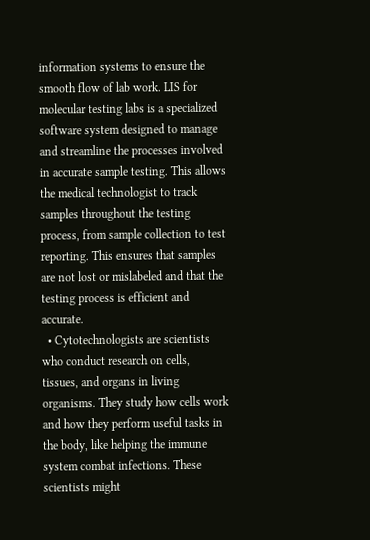information systems to ensure the smooth flow of lab work. LIS for molecular testing labs is a specialized software system designed to manage and streamline the processes involved in accurate sample testing. This allows the medical technologist to track samples throughout the testing process, from sample collection to test reporting. This ensures that samples are not lost or mislabeled and that the testing process is efficient and accurate.
  • Cytotechnologists are scientists who conduct research on cells, tissues, and organs in living organisms. They study how cells work and how they perform useful tasks in the body, like helping the immune system combat infections. These scientists might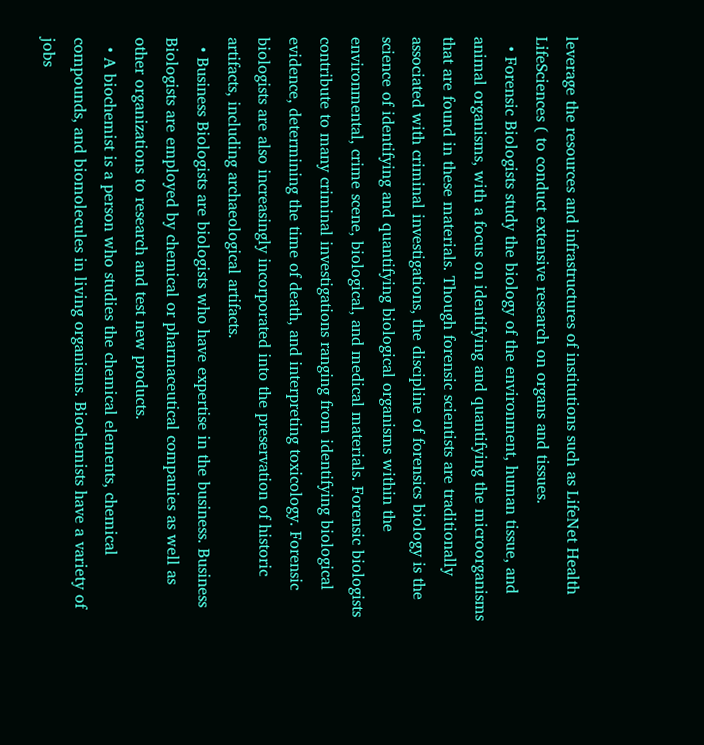leverage the resources and infrastructures of institutions such as LifeNet Health LifeSciences ( to conduct extensive research on organs and tissues.
  • Forensic Biologists study the biology of the environment, human tissue, and animal organisms, with a focus on identifying and quantifying the microorganisms that are found in these materials. Though forensic scientists are traditionally associated with criminal investigations, the discipline of forensics biology is the science of identifying and quantifying biological organisms within the environmental, crime scene, biological, and medical materials. Forensic biologists contribute to many criminal investigations ranging from identifying biological evidence, determining the time of death, and interpreting toxicology. Forensic biologists are also increasingly incorporated into the preservation of historic artifacts, including archaeological artifacts.
  • Business Biologists are biologists who have expertise in the business. Business Biologists are employed by chemical or pharmaceutical companies as well as other organizations to research and test new products.
  • A biochemist is a person who studies the chemical elements, chemical compounds, and biomolecules in living organisms. Biochemists have a variety of jobs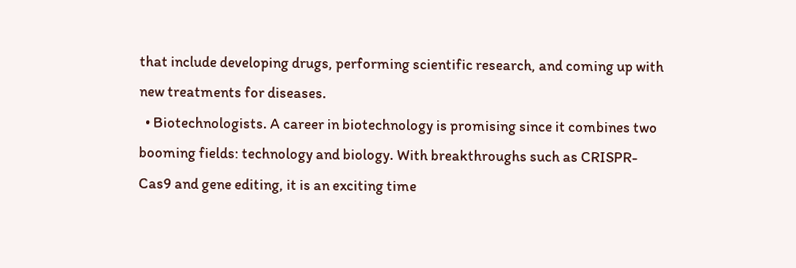that include developing drugs, performing scientific research, and coming up with new treatments for diseases.
  • Biotechnologists. A career in biotechnology is promising since it combines two booming fields: technology and biology. With breakthroughs such as CRISPR-Cas9 and gene editing, it is an exciting time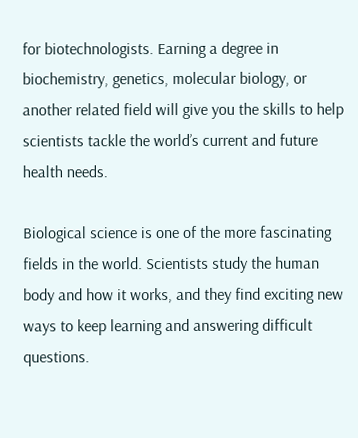for biotechnologists. Earning a degree in biochemistry, genetics, molecular biology, or another related field will give you the skills to help scientists tackle the world’s current and future health needs.

Biological science is one of the more fascinating fields in the world. Scientists study the human body and how it works, and they find exciting new ways to keep learning and answering difficult questions.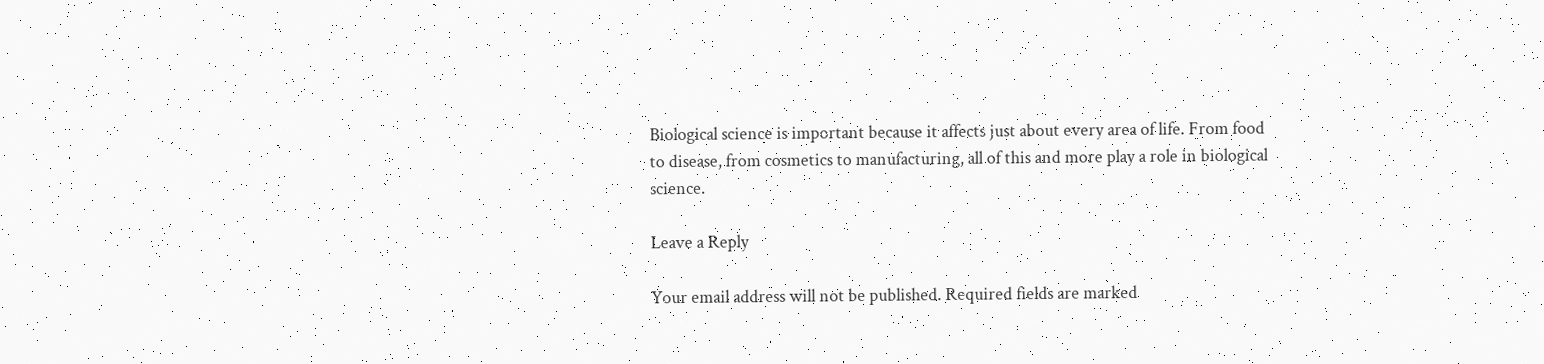Biological science is important because it affects just about every area of life. From food to disease, from cosmetics to manufacturing, all of this and more play a role in biological science.

Leave a Reply

Your email address will not be published. Required fields are marked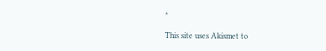*

This site uses Akismet to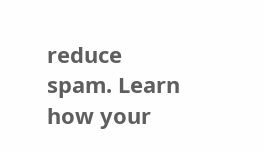reduce spam. Learn how your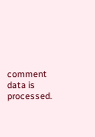comment data is processed.